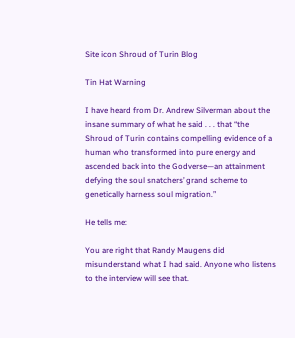Site icon Shroud of Turin Blog

Tin Hat Warning

I have heard from Dr. Andrew Silverman about the insane summary of what he said . . . that “the Shroud of Turin contains compelling evidence of a human who transformed into pure energy and ascended back into the Godverse—an attainment defying the soul snatchers’ grand scheme to genetically harness soul migration.”

He tells me:

You are right that Randy Maugens did misunderstand what I had said. Anyone who listens to the interview will see that.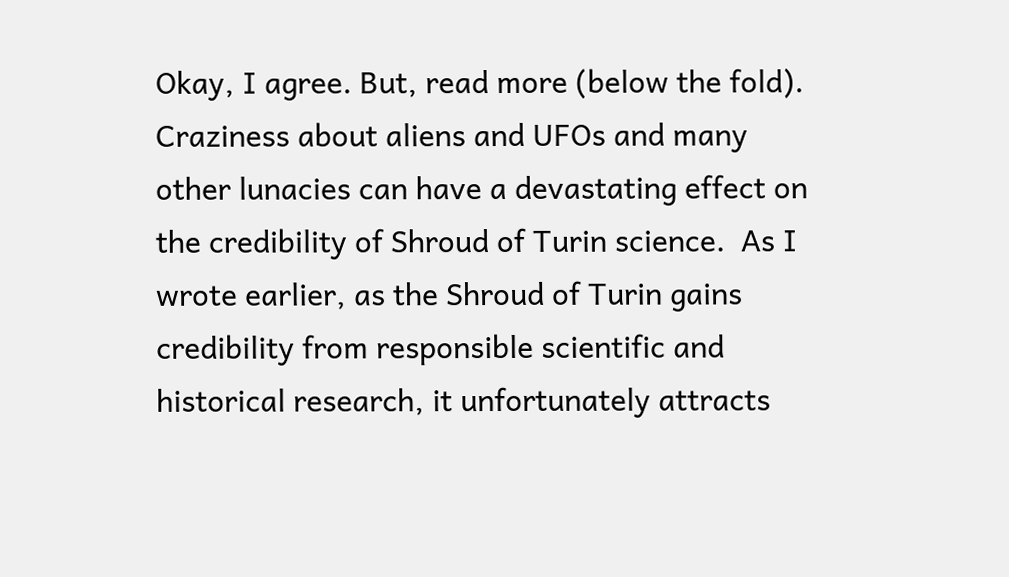Okay, I agree. But, read more (below the fold). Craziness about aliens and UFOs and many other lunacies can have a devastating effect on the credibility of Shroud of Turin science.  As I wrote earlier, as the Shroud of Turin gains credibility from responsible scientific and historical research, it unfortunately attracts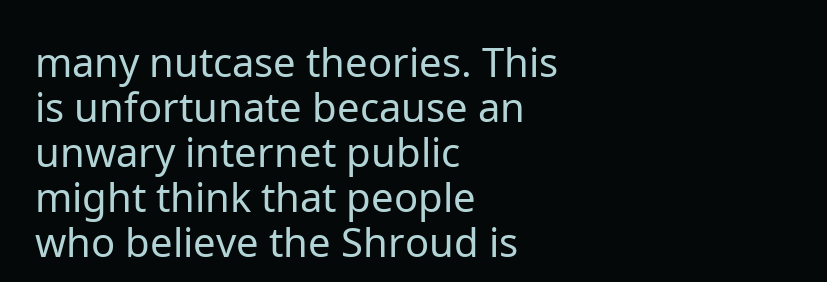many nutcase theories. This is unfortunate because an unwary internet public might think that people who believe the Shroud is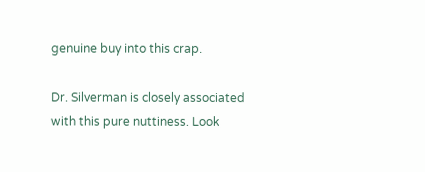genuine buy into this crap.

Dr. Silverman is closely associated with this pure nuttiness. Look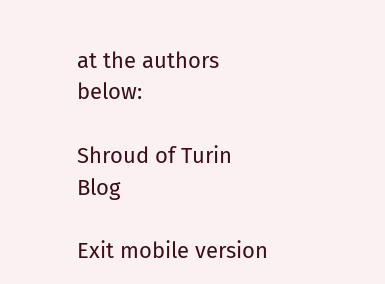at the authors below:

Shroud of Turin Blog

Exit mobile version